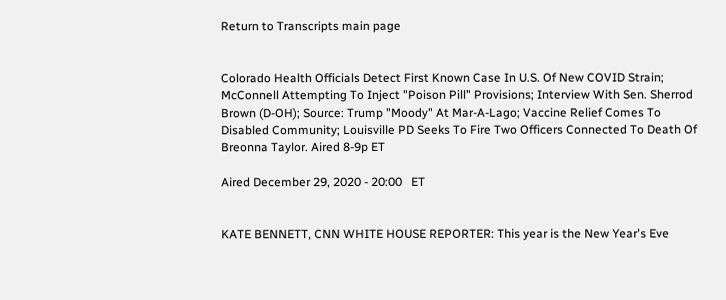Return to Transcripts main page


Colorado Health Officials Detect First Known Case In U.S. Of New COVID Strain; McConnell Attempting To Inject "Poison Pill" Provisions; Interview With Sen. Sherrod Brown (D-OH); Source: Trump "Moody" At Mar-A-Lago; Vaccine Relief Comes To Disabled Community; Louisville PD Seeks To Fire Two Officers Connected To Death Of Breonna Taylor. Aired 8-9p ET

Aired December 29, 2020 - 20:00   ET


KATE BENNETT, CNN WHITE HOUSE REPORTER: This year is the New Year's Eve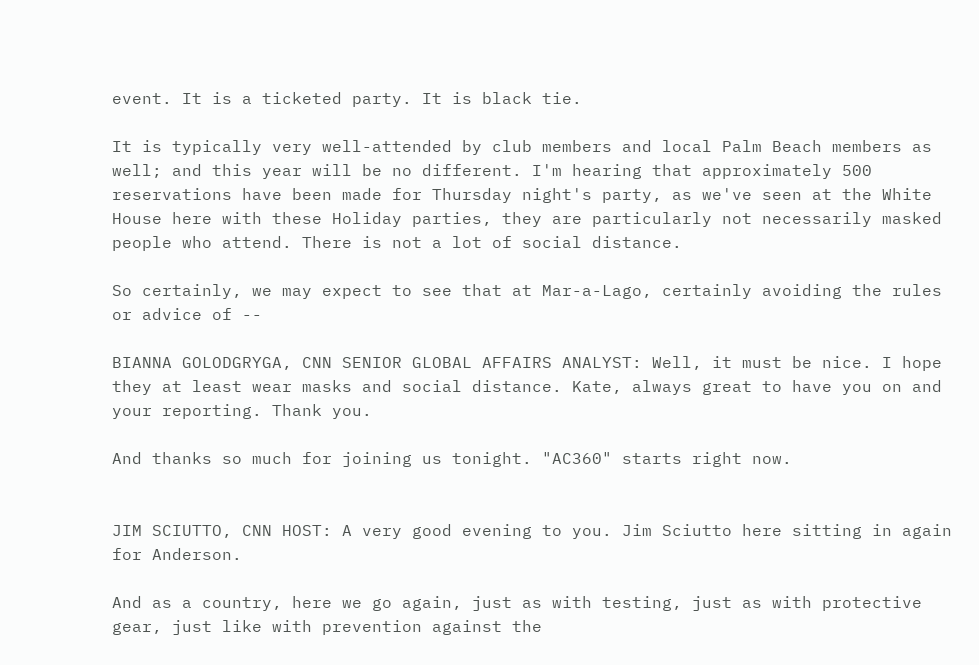event. It is a ticketed party. It is black tie.

It is typically very well-attended by club members and local Palm Beach members as well; and this year will be no different. I'm hearing that approximately 500 reservations have been made for Thursday night's party, as we've seen at the White House here with these Holiday parties, they are particularly not necessarily masked people who attend. There is not a lot of social distance.

So certainly, we may expect to see that at Mar-a-Lago, certainly avoiding the rules or advice of --

BIANNA GOLODGRYGA, CNN SENIOR GLOBAL AFFAIRS ANALYST: Well, it must be nice. I hope they at least wear masks and social distance. Kate, always great to have you on and your reporting. Thank you.

And thanks so much for joining us tonight. "AC360" starts right now.


JIM SCIUTTO, CNN HOST: A very good evening to you. Jim Sciutto here sitting in again for Anderson.

And as a country, here we go again, just as with testing, just as with protective gear, just like with prevention against the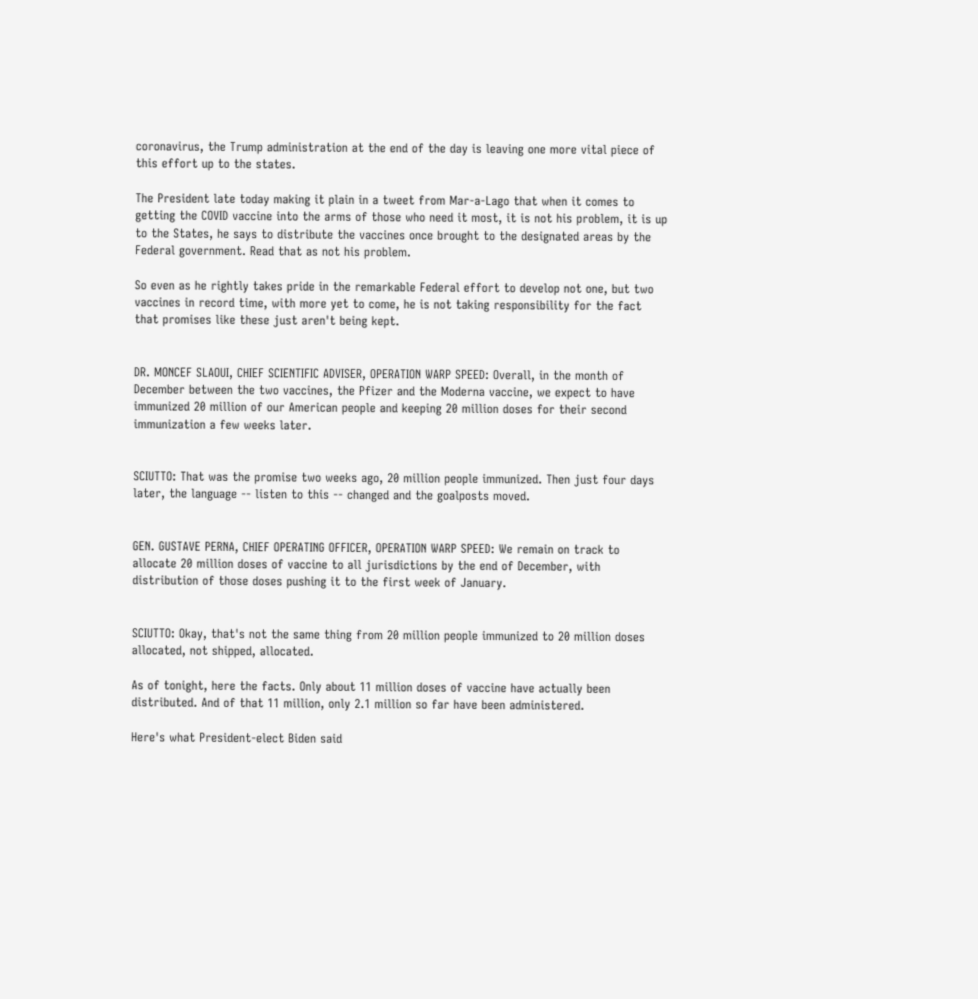coronavirus, the Trump administration at the end of the day is leaving one more vital piece of this effort up to the states.

The President late today making it plain in a tweet from Mar-a-Lago that when it comes to getting the COVID vaccine into the arms of those who need it most, it is not his problem, it is up to the States, he says to distribute the vaccines once brought to the designated areas by the Federal government. Read that as not his problem.

So even as he rightly takes pride in the remarkable Federal effort to develop not one, but two vaccines in record time, with more yet to come, he is not taking responsibility for the fact that promises like these just aren't being kept.


DR. MONCEF SLAOUI, CHIEF SCIENTIFIC ADVISER, OPERATION WARP SPEED: Overall, in the month of December between the two vaccines, the Pfizer and the Moderna vaccine, we expect to have immunized 20 million of our American people and keeping 20 million doses for their second immunization a few weeks later.


SCIUTTO: That was the promise two weeks ago, 20 million people immunized. Then just four days later, the language -- listen to this -- changed and the goalposts moved.


GEN. GUSTAVE PERNA, CHIEF OPERATING OFFICER, OPERATION WARP SPEED: We remain on track to allocate 20 million doses of vaccine to all jurisdictions by the end of December, with distribution of those doses pushing it to the first week of January.


SCIUTTO: Okay, that's not the same thing from 20 million people immunized to 20 million doses allocated, not shipped, allocated.

As of tonight, here the facts. Only about 11 million doses of vaccine have actually been distributed. And of that 11 million, only 2.1 million so far have been administered.

Here's what President-elect Biden said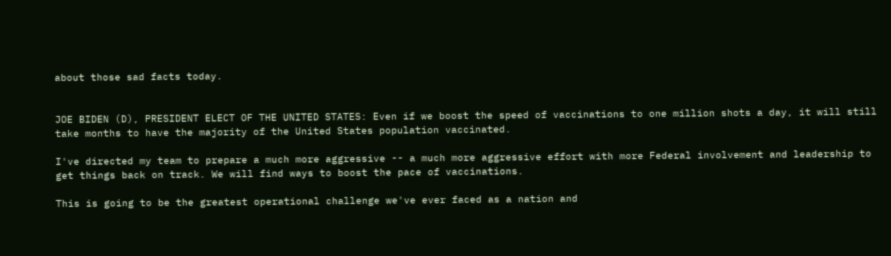about those sad facts today.


JOE BIDEN (D), PRESIDENT ELECT OF THE UNITED STATES: Even if we boost the speed of vaccinations to one million shots a day, it will still take months to have the majority of the United States population vaccinated.

I've directed my team to prepare a much more aggressive -- a much more aggressive effort with more Federal involvement and leadership to get things back on track. We will find ways to boost the pace of vaccinations.

This is going to be the greatest operational challenge we've ever faced as a nation and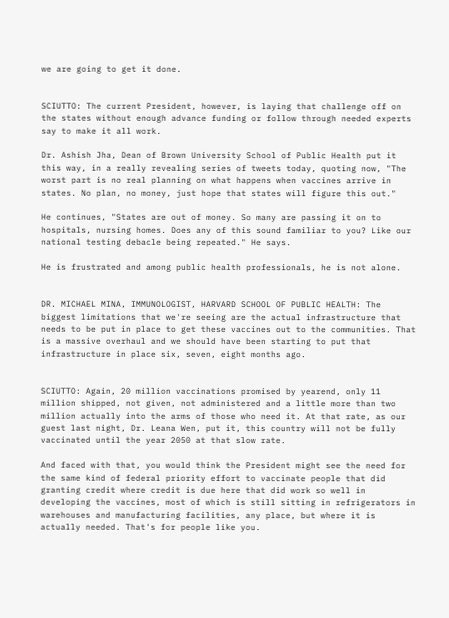we are going to get it done.


SCIUTTO: The current President, however, is laying that challenge off on the states without enough advance funding or follow through needed experts say to make it all work.

Dr. Ashish Jha, Dean of Brown University School of Public Health put it this way, in a really revealing series of tweets today, quoting now, "The worst part is no real planning on what happens when vaccines arrive in states. No plan, no money, just hope that states will figure this out."

He continues, "States are out of money. So many are passing it on to hospitals, nursing homes. Does any of this sound familiar to you? Like our national testing debacle being repeated." He says.

He is frustrated and among public health professionals, he is not alone.


DR. MICHAEL MINA, IMMUNOLOGIST, HARVARD SCHOOL OF PUBLIC HEALTH: The biggest limitations that we're seeing are the actual infrastructure that needs to be put in place to get these vaccines out to the communities. That is a massive overhaul and we should have been starting to put that infrastructure in place six, seven, eight months ago.


SCIUTTO: Again, 20 million vaccinations promised by yearend, only 11 million shipped, not given, not administered and a little more than two million actually into the arms of those who need it. At that rate, as our guest last night, Dr. Leana Wen, put it, this country will not be fully vaccinated until the year 2050 at that slow rate.

And faced with that, you would think the President might see the need for the same kind of federal priority effort to vaccinate people that did granting credit where credit is due here that did work so well in developing the vaccines, most of which is still sitting in refrigerators in warehouses and manufacturing facilities, any place, but where it is actually needed. That's for people like you.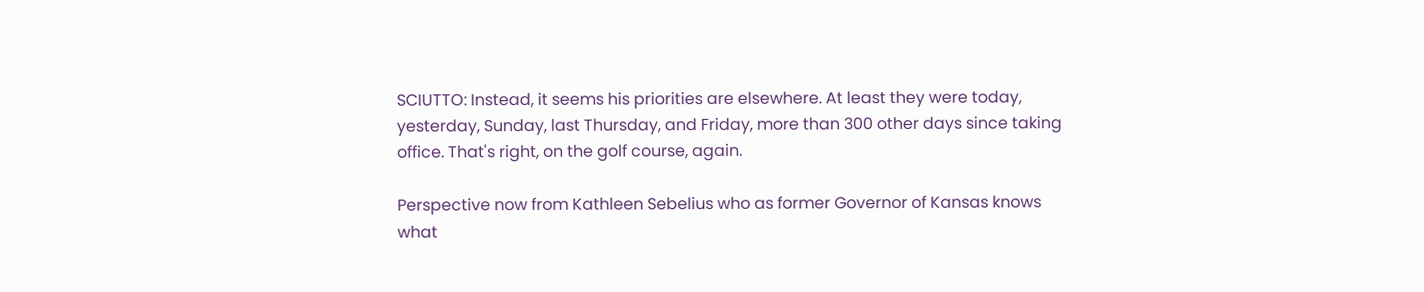SCIUTTO: Instead, it seems his priorities are elsewhere. At least they were today, yesterday, Sunday, last Thursday, and Friday, more than 300 other days since taking office. That's right, on the golf course, again.

Perspective now from Kathleen Sebelius who as former Governor of Kansas knows what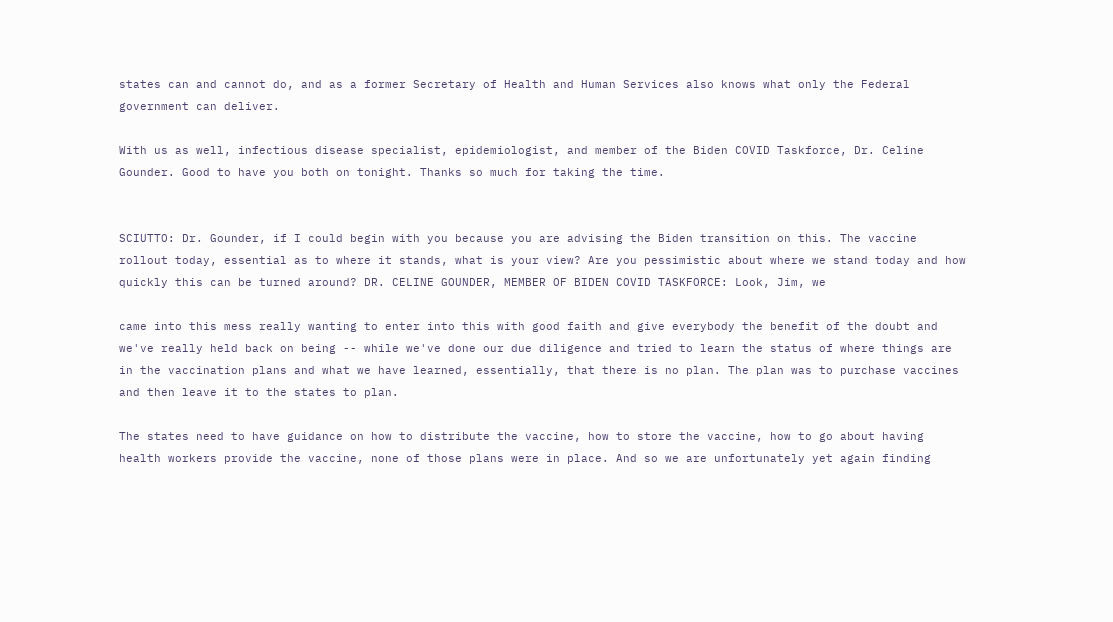states can and cannot do, and as a former Secretary of Health and Human Services also knows what only the Federal government can deliver.

With us as well, infectious disease specialist, epidemiologist, and member of the Biden COVID Taskforce, Dr. Celine Gounder. Good to have you both on tonight. Thanks so much for taking the time.


SCIUTTO: Dr. Gounder, if I could begin with you because you are advising the Biden transition on this. The vaccine rollout today, essential as to where it stands, what is your view? Are you pessimistic about where we stand today and how quickly this can be turned around? DR. CELINE GOUNDER, MEMBER OF BIDEN COVID TASKFORCE: Look, Jim, we

came into this mess really wanting to enter into this with good faith and give everybody the benefit of the doubt and we've really held back on being -- while we've done our due diligence and tried to learn the status of where things are in the vaccination plans and what we have learned, essentially, that there is no plan. The plan was to purchase vaccines and then leave it to the states to plan.

The states need to have guidance on how to distribute the vaccine, how to store the vaccine, how to go about having health workers provide the vaccine, none of those plans were in place. And so we are unfortunately yet again finding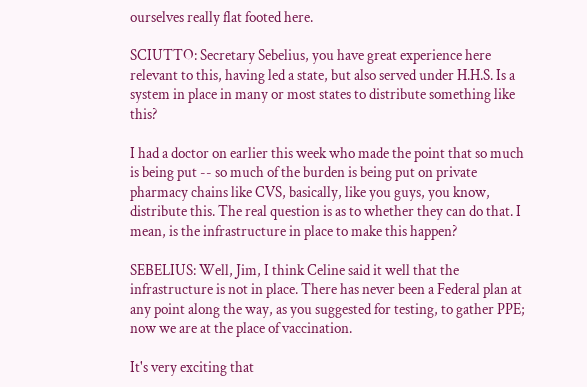ourselves really flat footed here.

SCIUTTO: Secretary Sebelius, you have great experience here relevant to this, having led a state, but also served under H.H.S. Is a system in place in many or most states to distribute something like this?

I had a doctor on earlier this week who made the point that so much is being put -- so much of the burden is being put on private pharmacy chains like CVS, basically, like you guys, you know, distribute this. The real question is as to whether they can do that. I mean, is the infrastructure in place to make this happen?

SEBELIUS: Well, Jim, I think Celine said it well that the infrastructure is not in place. There has never been a Federal plan at any point along the way, as you suggested for testing, to gather PPE; now we are at the place of vaccination.

It's very exciting that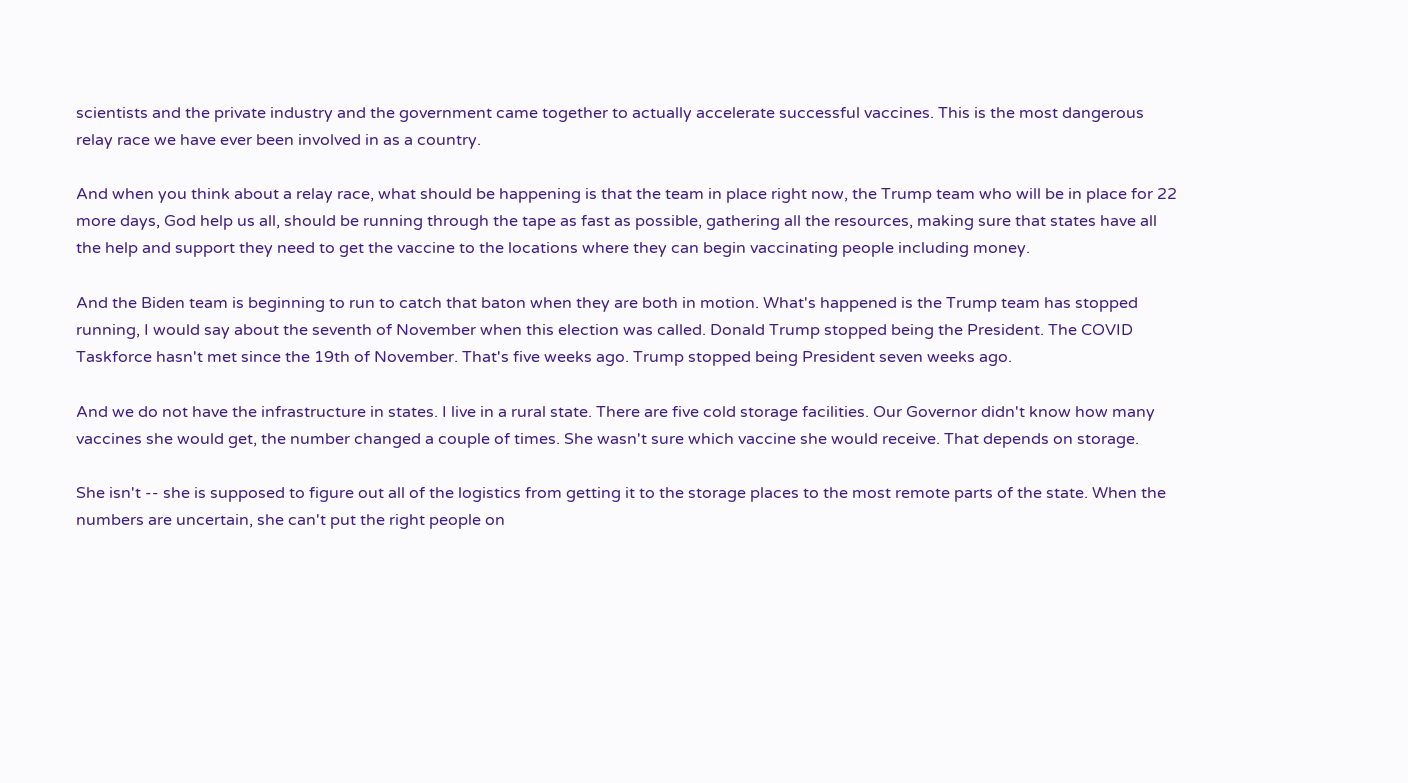scientists and the private industry and the government came together to actually accelerate successful vaccines. This is the most dangerous relay race we have ever been involved in as a country.

And when you think about a relay race, what should be happening is that the team in place right now, the Trump team who will be in place for 22 more days, God help us all, should be running through the tape as fast as possible, gathering all the resources, making sure that states have all the help and support they need to get the vaccine to the locations where they can begin vaccinating people including money.

And the Biden team is beginning to run to catch that baton when they are both in motion. What's happened is the Trump team has stopped running, I would say about the seventh of November when this election was called. Donald Trump stopped being the President. The COVID Taskforce hasn't met since the 19th of November. That's five weeks ago. Trump stopped being President seven weeks ago.

And we do not have the infrastructure in states. I live in a rural state. There are five cold storage facilities. Our Governor didn't know how many vaccines she would get, the number changed a couple of times. She wasn't sure which vaccine she would receive. That depends on storage.

She isn't -- she is supposed to figure out all of the logistics from getting it to the storage places to the most remote parts of the state. When the numbers are uncertain, she can't put the right people on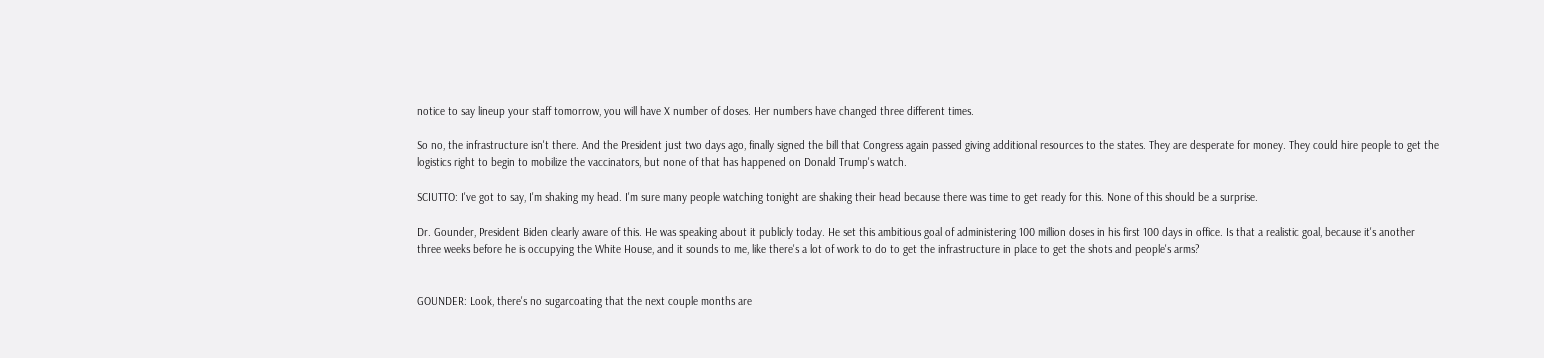notice to say lineup your staff tomorrow, you will have X number of doses. Her numbers have changed three different times.

So no, the infrastructure isn't there. And the President just two days ago, finally signed the bill that Congress again passed giving additional resources to the states. They are desperate for money. They could hire people to get the logistics right to begin to mobilize the vaccinators, but none of that has happened on Donald Trump's watch.

SCIUTTO: I've got to say, I'm shaking my head. I'm sure many people watching tonight are shaking their head because there was time to get ready for this. None of this should be a surprise.

Dr. Gounder, President Biden clearly aware of this. He was speaking about it publicly today. He set this ambitious goal of administering 100 million doses in his first 100 days in office. Is that a realistic goal, because it's another three weeks before he is occupying the White House, and it sounds to me, like there's a lot of work to do to get the infrastructure in place to get the shots and people's arms?


GOUNDER: Look, there's no sugarcoating that the next couple months are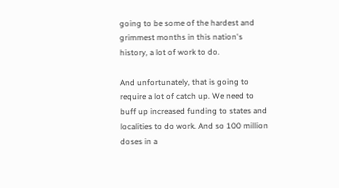going to be some of the hardest and grimmest months in this nation's history, a lot of work to do.

And unfortunately, that is going to require a lot of catch up. We need to buff up increased funding to states and localities to do work. And so 100 million doses in a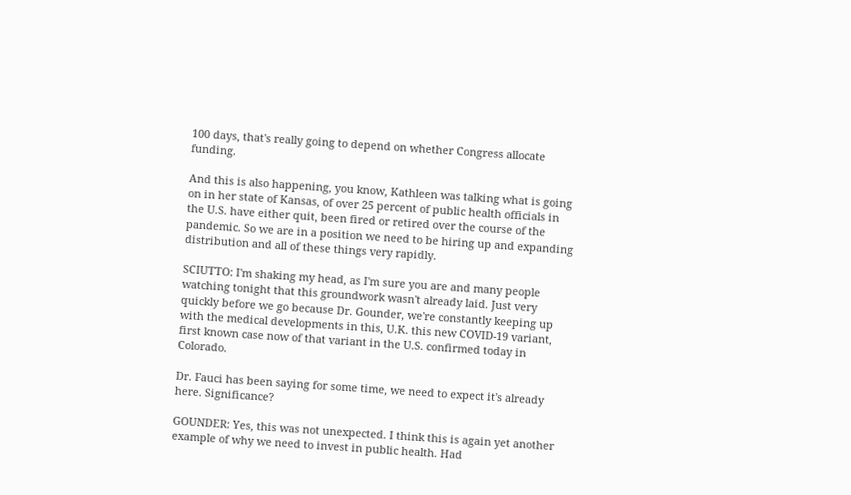100 days, that's really going to depend on whether Congress allocate funding.

And this is also happening, you know, Kathleen was talking what is going on in her state of Kansas, of over 25 percent of public health officials in the U.S. have either quit, been fired or retired over the course of the pandemic. So we are in a position we need to be hiring up and expanding distribution and all of these things very rapidly.

SCIUTTO: I'm shaking my head, as I'm sure you are and many people watching tonight that this groundwork wasn't already laid. Just very quickly before we go because Dr. Gounder, we're constantly keeping up with the medical developments in this, U.K. this new COVID-19 variant, first known case now of that variant in the U.S. confirmed today in Colorado.

Dr. Fauci has been saying for some time, we need to expect it's already here. Significance?

GOUNDER: Yes, this was not unexpected. I think this is again yet another example of why we need to invest in public health. Had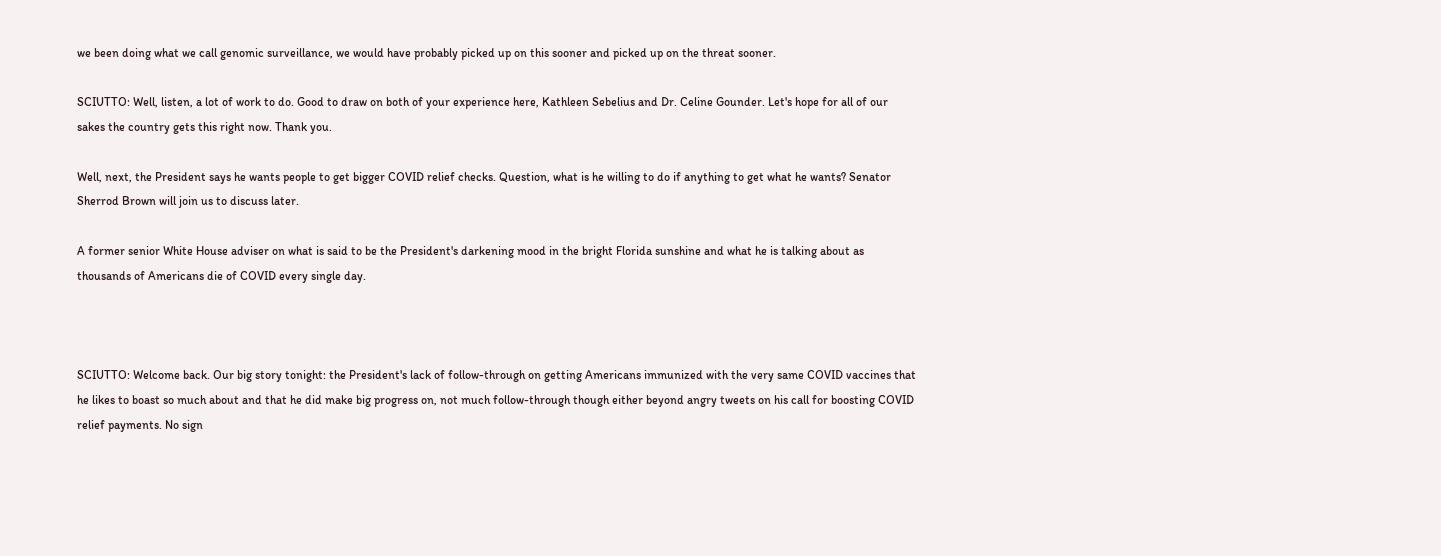we been doing what we call genomic surveillance, we would have probably picked up on this sooner and picked up on the threat sooner.

SCIUTTO: Well, listen, a lot of work to do. Good to draw on both of your experience here, Kathleen Sebelius and Dr. Celine Gounder. Let's hope for all of our sakes the country gets this right now. Thank you.

Well, next, the President says he wants people to get bigger COVID relief checks. Question, what is he willing to do if anything to get what he wants? Senator Sherrod Brown will join us to discuss later.

A former senior White House adviser on what is said to be the President's darkening mood in the bright Florida sunshine and what he is talking about as thousands of Americans die of COVID every single day.



SCIUTTO: Welcome back. Our big story tonight: the President's lack of follow-through on getting Americans immunized with the very same COVID vaccines that he likes to boast so much about and that he did make big progress on, not much follow-through though either beyond angry tweets on his call for boosting COVID relief payments. No sign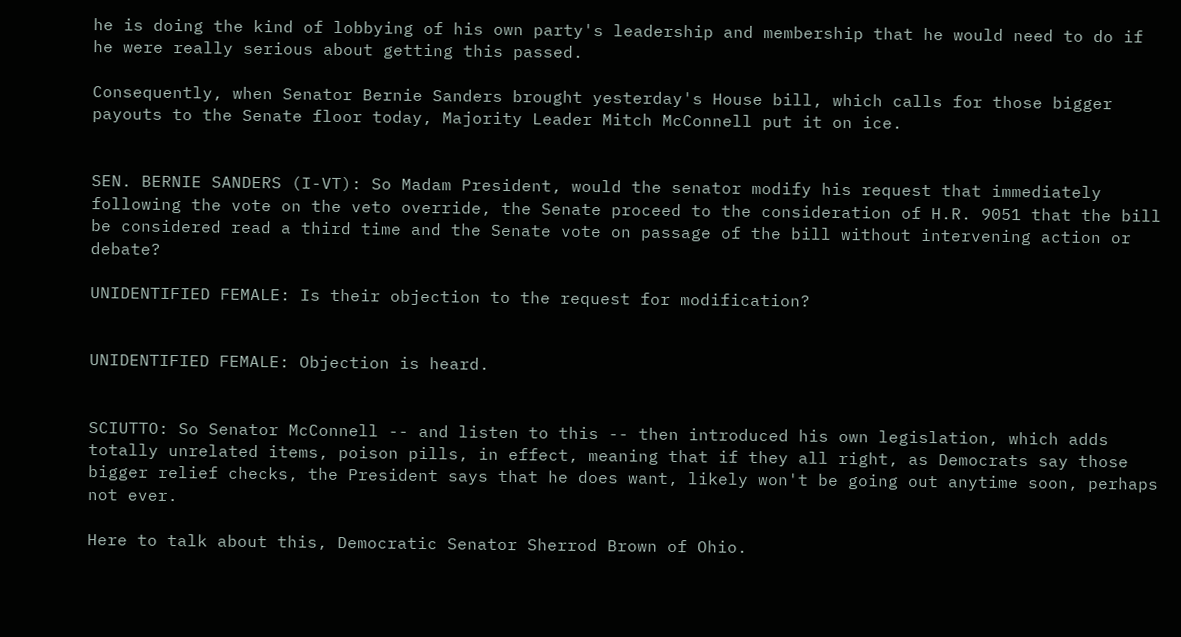he is doing the kind of lobbying of his own party's leadership and membership that he would need to do if he were really serious about getting this passed.

Consequently, when Senator Bernie Sanders brought yesterday's House bill, which calls for those bigger payouts to the Senate floor today, Majority Leader Mitch McConnell put it on ice.


SEN. BERNIE SANDERS (I-VT): So Madam President, would the senator modify his request that immediately following the vote on the veto override, the Senate proceed to the consideration of H.R. 9051 that the bill be considered read a third time and the Senate vote on passage of the bill without intervening action or debate?

UNIDENTIFIED FEMALE: Is their objection to the request for modification?


UNIDENTIFIED FEMALE: Objection is heard.


SCIUTTO: So Senator McConnell -- and listen to this -- then introduced his own legislation, which adds totally unrelated items, poison pills, in effect, meaning that if they all right, as Democrats say those bigger relief checks, the President says that he does want, likely won't be going out anytime soon, perhaps not ever.

Here to talk about this, Democratic Senator Sherrod Brown of Ohio.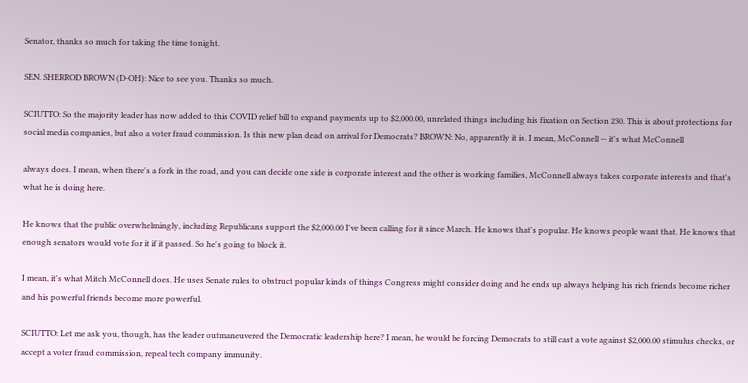Senator, thanks so much for taking the time tonight.

SEN. SHERROD BROWN (D-OH): Nice to see you. Thanks so much.

SCIUTTO: So the majority leader has now added to this COVID relief bill to expand payments up to $2,000.00, unrelated things including his fixation on Section 230. This is about protections for social media companies, but also a voter fraud commission. Is this new plan dead on arrival for Democrats? BROWN: No, apparently it is. I mean, McConnell -- it's what McConnell

always does. I mean, when there's a fork in the road, and you can decide one side is corporate interest and the other is working families, McConnell always takes corporate interests and that's what he is doing here.

He knows that the public overwhelmingly, including Republicans support the $2,000.00 I've been calling for it since March. He knows that's popular. He knows people want that. He knows that enough senators would vote for it if it passed. So he's going to block it.

I mean, it's what Mitch McConnell does. He uses Senate rules to obstruct popular kinds of things Congress might consider doing and he ends up always helping his rich friends become richer and his powerful friends become more powerful.

SCIUTTO: Let me ask you, though, has the leader outmaneuvered the Democratic leadership here? I mean, he would be forcing Democrats to still cast a vote against $2,000.00 stimulus checks, or accept a voter fraud commission, repeal tech company immunity.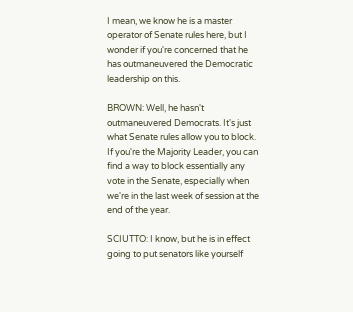I mean, we know he is a master operator of Senate rules here, but I wonder if you're concerned that he has outmaneuvered the Democratic leadership on this.

BROWN: Well, he hasn't outmaneuvered Democrats. It's just what Senate rules allow you to block. If you're the Majority Leader, you can find a way to block essentially any vote in the Senate, especially when we're in the last week of session at the end of the year.

SCIUTTO: I know, but he is in effect going to put senators like yourself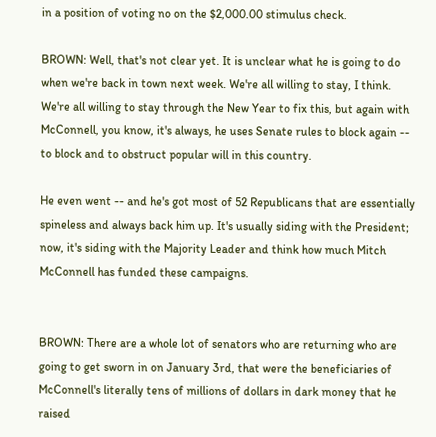in a position of voting no on the $2,000.00 stimulus check.

BROWN: Well, that's not clear yet. It is unclear what he is going to do when we're back in town next week. We're all willing to stay, I think. We're all willing to stay through the New Year to fix this, but again with McConnell, you know, it's always, he uses Senate rules to block again -- to block and to obstruct popular will in this country.

He even went -- and he's got most of 52 Republicans that are essentially spineless and always back him up. It's usually siding with the President; now, it's siding with the Majority Leader and think how much Mitch McConnell has funded these campaigns.


BROWN: There are a whole lot of senators who are returning who are going to get sworn in on January 3rd, that were the beneficiaries of McConnell's literally tens of millions of dollars in dark money that he raised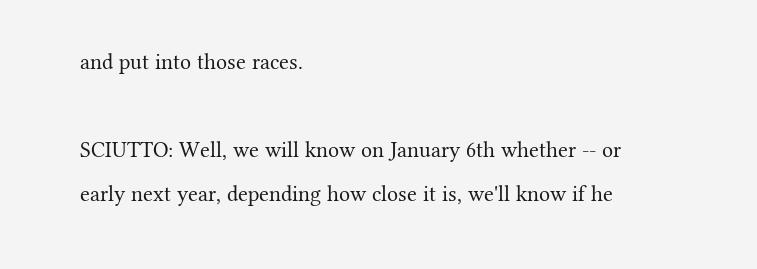and put into those races.

SCIUTTO: Well, we will know on January 6th whether -- or early next year, depending how close it is, we'll know if he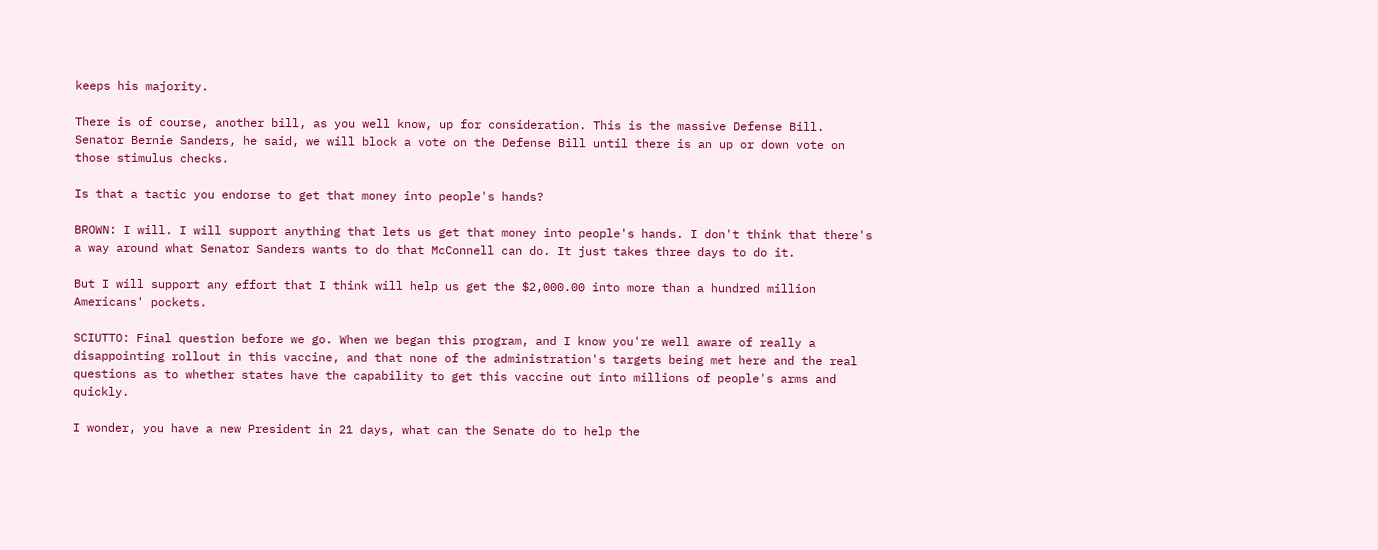keeps his majority.

There is of course, another bill, as you well know, up for consideration. This is the massive Defense Bill. Senator Bernie Sanders, he said, we will block a vote on the Defense Bill until there is an up or down vote on those stimulus checks.

Is that a tactic you endorse to get that money into people's hands?

BROWN: I will. I will support anything that lets us get that money into people's hands. I don't think that there's a way around what Senator Sanders wants to do that McConnell can do. It just takes three days to do it.

But I will support any effort that I think will help us get the $2,000.00 into more than a hundred million Americans' pockets.

SCIUTTO: Final question before we go. When we began this program, and I know you're well aware of really a disappointing rollout in this vaccine, and that none of the administration's targets being met here and the real questions as to whether states have the capability to get this vaccine out into millions of people's arms and quickly.

I wonder, you have a new President in 21 days, what can the Senate do to help the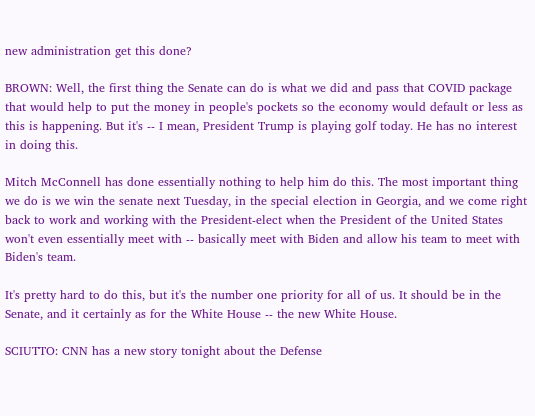new administration get this done?

BROWN: Well, the first thing the Senate can do is what we did and pass that COVID package that would help to put the money in people's pockets so the economy would default or less as this is happening. But it's -- I mean, President Trump is playing golf today. He has no interest in doing this.

Mitch McConnell has done essentially nothing to help him do this. The most important thing we do is we win the senate next Tuesday, in the special election in Georgia, and we come right back to work and working with the President-elect when the President of the United States won't even essentially meet with -- basically meet with Biden and allow his team to meet with Biden's team.

It's pretty hard to do this, but it's the number one priority for all of us. It should be in the Senate, and it certainly as for the White House -- the new White House.

SCIUTTO: CNN has a new story tonight about the Defense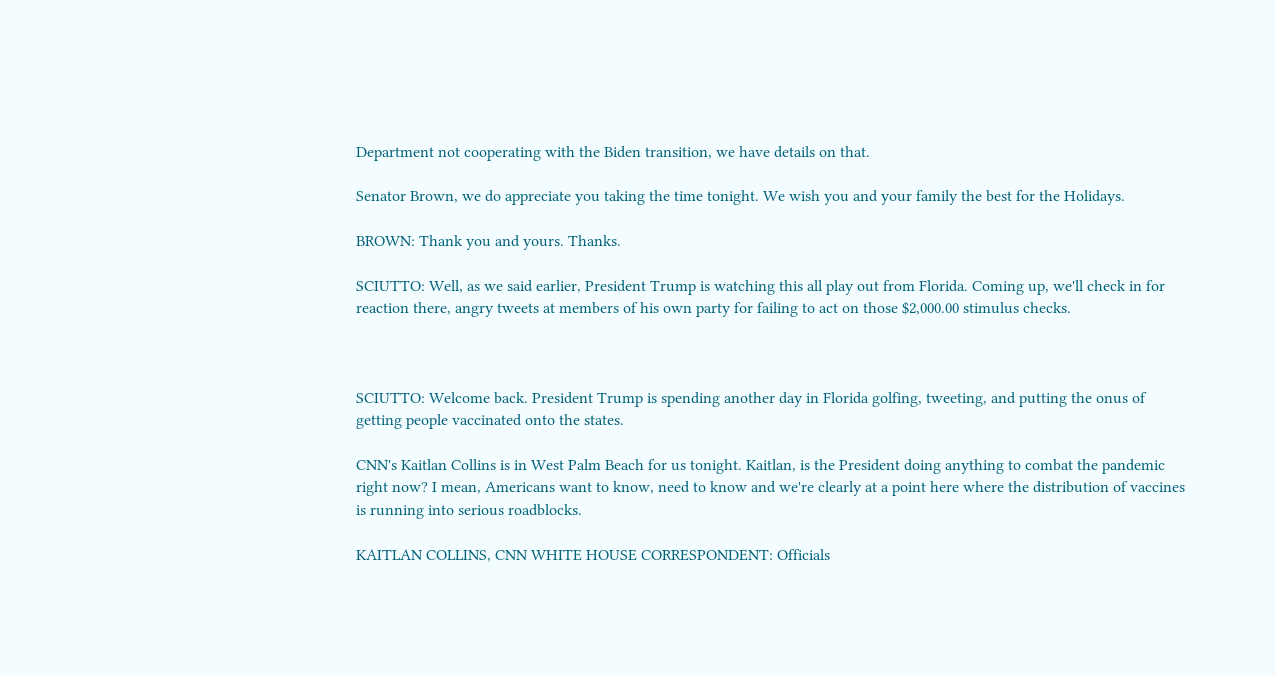Department not cooperating with the Biden transition, we have details on that.

Senator Brown, we do appreciate you taking the time tonight. We wish you and your family the best for the Holidays.

BROWN: Thank you and yours. Thanks.

SCIUTTO: Well, as we said earlier, President Trump is watching this all play out from Florida. Coming up, we'll check in for reaction there, angry tweets at members of his own party for failing to act on those $2,000.00 stimulus checks.



SCIUTTO: Welcome back. President Trump is spending another day in Florida golfing, tweeting, and putting the onus of getting people vaccinated onto the states.

CNN's Kaitlan Collins is in West Palm Beach for us tonight. Kaitlan, is the President doing anything to combat the pandemic right now? I mean, Americans want to know, need to know and we're clearly at a point here where the distribution of vaccines is running into serious roadblocks.

KAITLAN COLLINS, CNN WHITE HOUSE CORRESPONDENT: Officials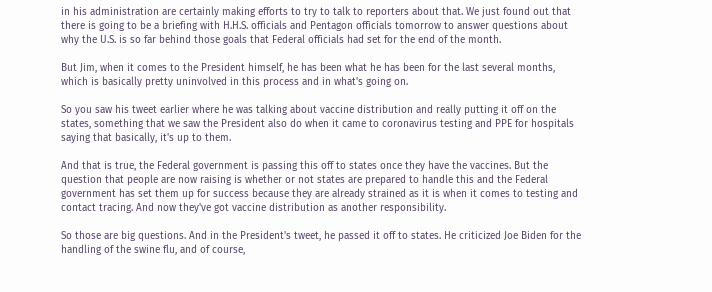in his administration are certainly making efforts to try to talk to reporters about that. We just found out that there is going to be a briefing with H.H.S. officials and Pentagon officials tomorrow to answer questions about why the U.S. is so far behind those goals that Federal officials had set for the end of the month.

But Jim, when it comes to the President himself, he has been what he has been for the last several months, which is basically pretty uninvolved in this process and in what's going on.

So you saw his tweet earlier where he was talking about vaccine distribution and really putting it off on the states, something that we saw the President also do when it came to coronavirus testing and PPE for hospitals saying that basically, it's up to them.

And that is true, the Federal government is passing this off to states once they have the vaccines. But the question that people are now raising is whether or not states are prepared to handle this and the Federal government has set them up for success because they are already strained as it is when it comes to testing and contact tracing. And now they've got vaccine distribution as another responsibility.

So those are big questions. And in the President's tweet, he passed it off to states. He criticized Joe Biden for the handling of the swine flu, and of course,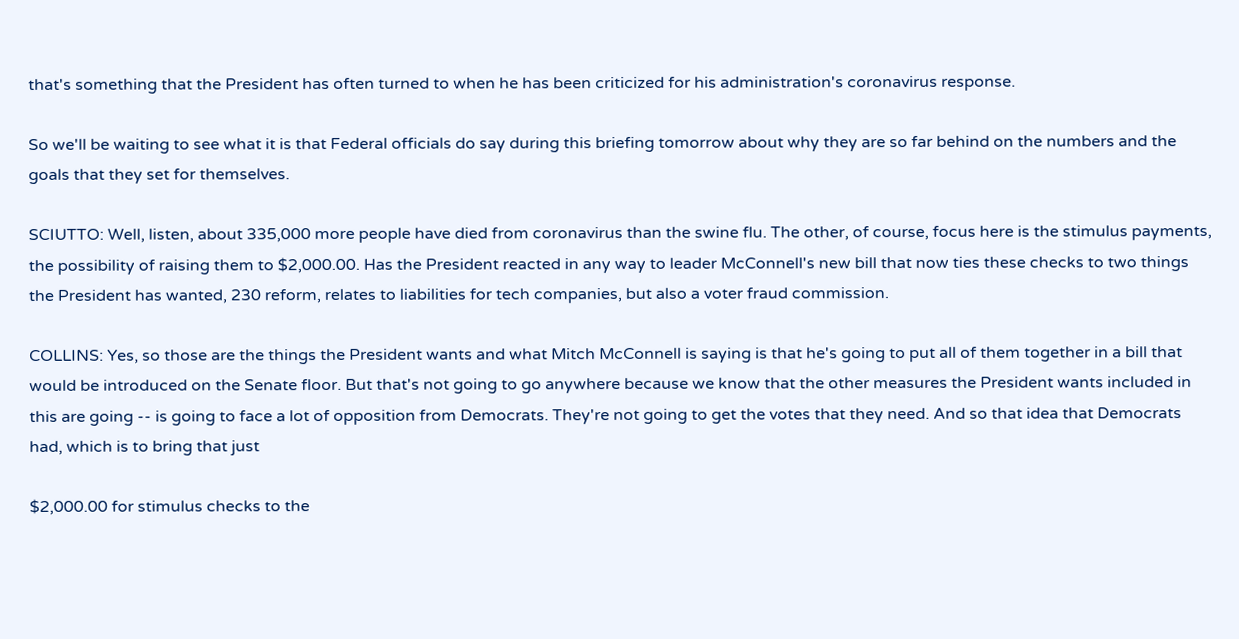that's something that the President has often turned to when he has been criticized for his administration's coronavirus response.

So we'll be waiting to see what it is that Federal officials do say during this briefing tomorrow about why they are so far behind on the numbers and the goals that they set for themselves.

SCIUTTO: Well, listen, about 335,000 more people have died from coronavirus than the swine flu. The other, of course, focus here is the stimulus payments, the possibility of raising them to $2,000.00. Has the President reacted in any way to leader McConnell's new bill that now ties these checks to two things the President has wanted, 230 reform, relates to liabilities for tech companies, but also a voter fraud commission.

COLLINS: Yes, so those are the things the President wants and what Mitch McConnell is saying is that he's going to put all of them together in a bill that would be introduced on the Senate floor. But that's not going to go anywhere because we know that the other measures the President wants included in this are going -- is going to face a lot of opposition from Democrats. They're not going to get the votes that they need. And so that idea that Democrats had, which is to bring that just

$2,000.00 for stimulus checks to the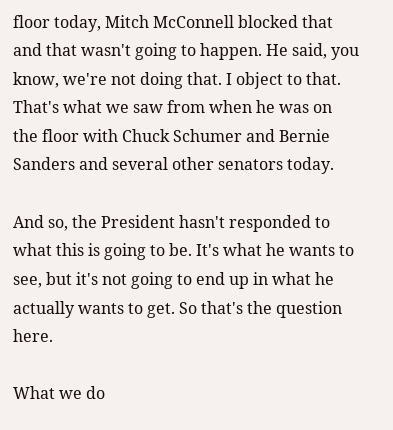floor today, Mitch McConnell blocked that and that wasn't going to happen. He said, you know, we're not doing that. I object to that. That's what we saw from when he was on the floor with Chuck Schumer and Bernie Sanders and several other senators today.

And so, the President hasn't responded to what this is going to be. It's what he wants to see, but it's not going to end up in what he actually wants to get. So that's the question here.

What we do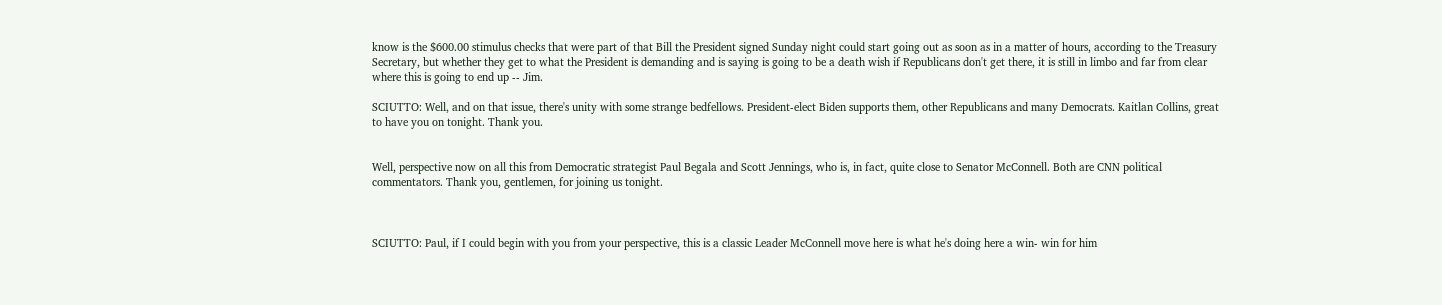know is the $600.00 stimulus checks that were part of that Bill the President signed Sunday night could start going out as soon as in a matter of hours, according to the Treasury Secretary, but whether they get to what the President is demanding and is saying is going to be a death wish if Republicans don't get there, it is still in limbo and far from clear where this is going to end up -- Jim.

SCIUTTO: Well, and on that issue, there's unity with some strange bedfellows. President-elect Biden supports them, other Republicans and many Democrats. Kaitlan Collins, great to have you on tonight. Thank you.


Well, perspective now on all this from Democratic strategist Paul Begala and Scott Jennings, who is, in fact, quite close to Senator McConnell. Both are CNN political commentators. Thank you, gentlemen, for joining us tonight.



SCIUTTO: Paul, if I could begin with you from your perspective, this is a classic Leader McConnell move here is what he's doing here a win- win for him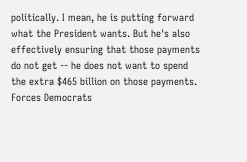politically. I mean, he is putting forward what the President wants. But he's also effectively ensuring that those payments do not get -- he does not want to spend the extra $465 billion on those payments. Forces Democrats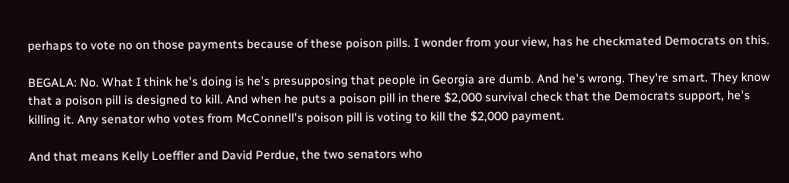perhaps to vote no on those payments because of these poison pills. I wonder from your view, has he checkmated Democrats on this.

BEGALA: No. What I think he's doing is he's presupposing that people in Georgia are dumb. And he's wrong. They're smart. They know that a poison pill is designed to kill. And when he puts a poison pill in there $2,000 survival check that the Democrats support, he's killing it. Any senator who votes from McConnell's poison pill is voting to kill the $2,000 payment.

And that means Kelly Loeffler and David Perdue, the two senators who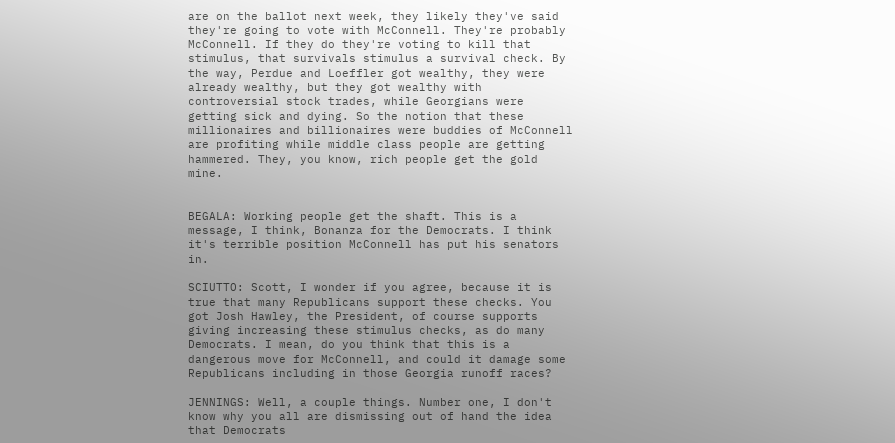are on the ballot next week, they likely they've said they're going to vote with McConnell. They're probably McConnell. If they do they're voting to kill that stimulus, that survivals stimulus a survival check. By the way, Perdue and Loeffler got wealthy, they were already wealthy, but they got wealthy with controversial stock trades, while Georgians were getting sick and dying. So the notion that these millionaires and billionaires were buddies of McConnell are profiting while middle class people are getting hammered. They, you know, rich people get the gold mine.


BEGALA: Working people get the shaft. This is a message, I think, Bonanza for the Democrats. I think it's terrible position McConnell has put his senators in.

SCIUTTO: Scott, I wonder if you agree, because it is true that many Republicans support these checks. You got Josh Hawley, the President, of course supports giving increasing these stimulus checks, as do many Democrats. I mean, do you think that this is a dangerous move for McConnell, and could it damage some Republicans including in those Georgia runoff races?

JENNINGS: Well, a couple things. Number one, I don't know why you all are dismissing out of hand the idea that Democrats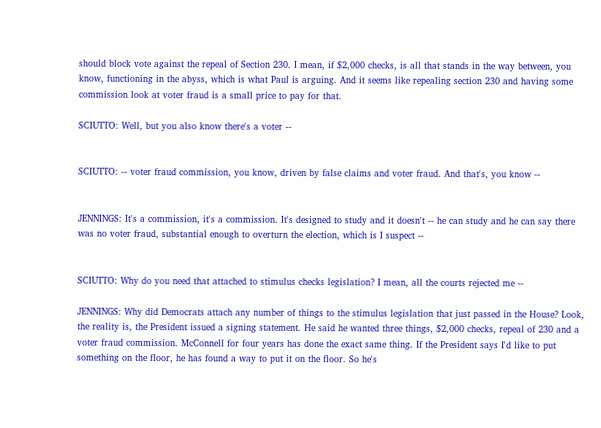should block vote against the repeal of Section 230. I mean, if $2,000 checks, is all that stands in the way between, you know, functioning in the abyss, which is what Paul is arguing. And it seems like repealing section 230 and having some commission look at voter fraud is a small price to pay for that.

SCIUTTO: Well, but you also know there's a voter --


SCIUTTO: -- voter fraud commission, you know, driven by false claims and voter fraud. And that's, you know --


JENNINGS: It's a commission, it's a commission. It's designed to study and it doesn't -- he can study and he can say there was no voter fraud, substantial enough to overturn the election, which is I suspect --


SCIUTTO: Why do you need that attached to stimulus checks legislation? I mean, all the courts rejected me --

JENNINGS: Why did Democrats attach any number of things to the stimulus legislation that just passed in the House? Look, the reality is, the President issued a signing statement. He said he wanted three things, $2,000 checks, repeal of 230 and a voter fraud commission. McConnell for four years has done the exact same thing. If the President says I'd like to put something on the floor, he has found a way to put it on the floor. So he's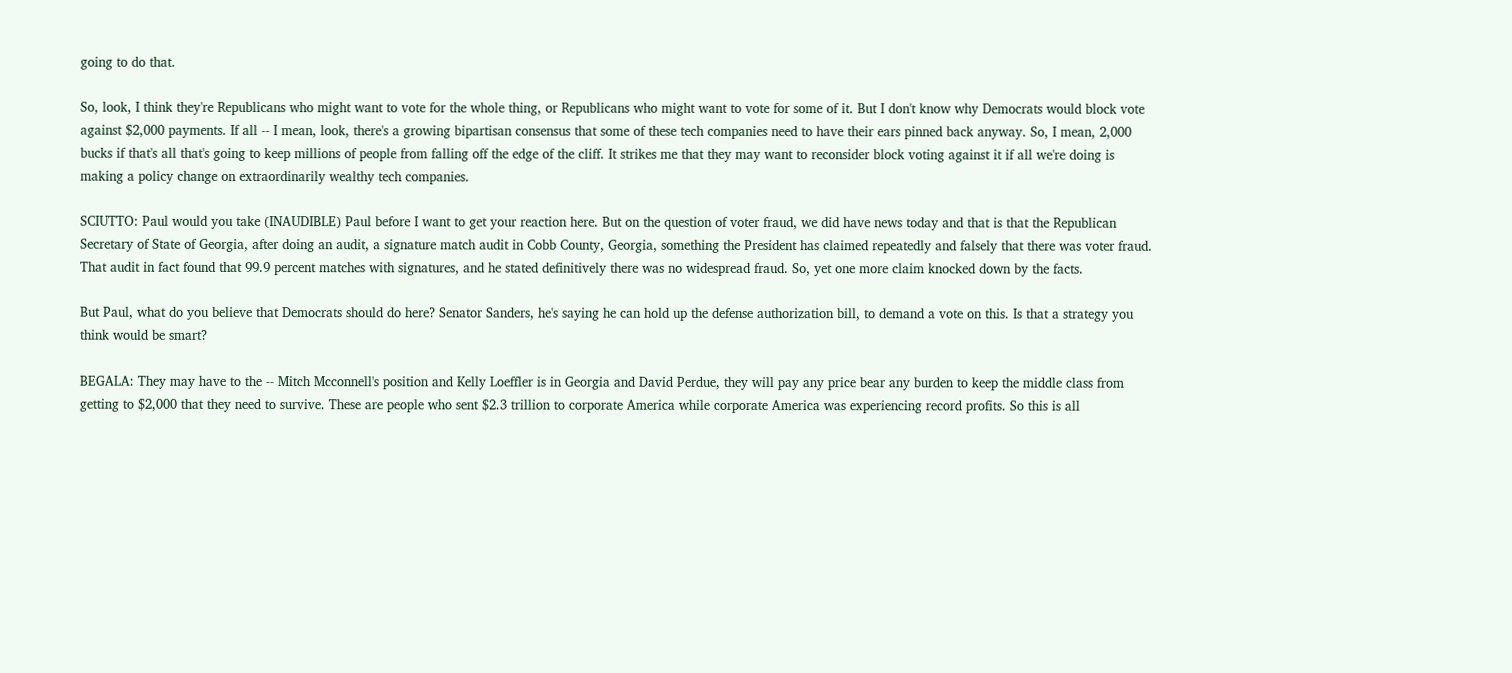going to do that.

So, look, I think they're Republicans who might want to vote for the whole thing, or Republicans who might want to vote for some of it. But I don't know why Democrats would block vote against $2,000 payments. If all -- I mean, look, there's a growing bipartisan consensus that some of these tech companies need to have their ears pinned back anyway. So, I mean, 2,000 bucks if that's all that's going to keep millions of people from falling off the edge of the cliff. It strikes me that they may want to reconsider block voting against it if all we're doing is making a policy change on extraordinarily wealthy tech companies.

SCIUTTO: Paul would you take (INAUDIBLE) Paul before I want to get your reaction here. But on the question of voter fraud, we did have news today and that is that the Republican Secretary of State of Georgia, after doing an audit, a signature match audit in Cobb County, Georgia, something the President has claimed repeatedly and falsely that there was voter fraud. That audit in fact found that 99.9 percent matches with signatures, and he stated definitively there was no widespread fraud. So, yet one more claim knocked down by the facts.

But Paul, what do you believe that Democrats should do here? Senator Sanders, he's saying he can hold up the defense authorization bill, to demand a vote on this. Is that a strategy you think would be smart?

BEGALA: They may have to the -- Mitch Mcconnell's position and Kelly Loeffler is in Georgia and David Perdue, they will pay any price bear any burden to keep the middle class from getting to $2,000 that they need to survive. These are people who sent $2.3 trillion to corporate America while corporate America was experiencing record profits. So this is all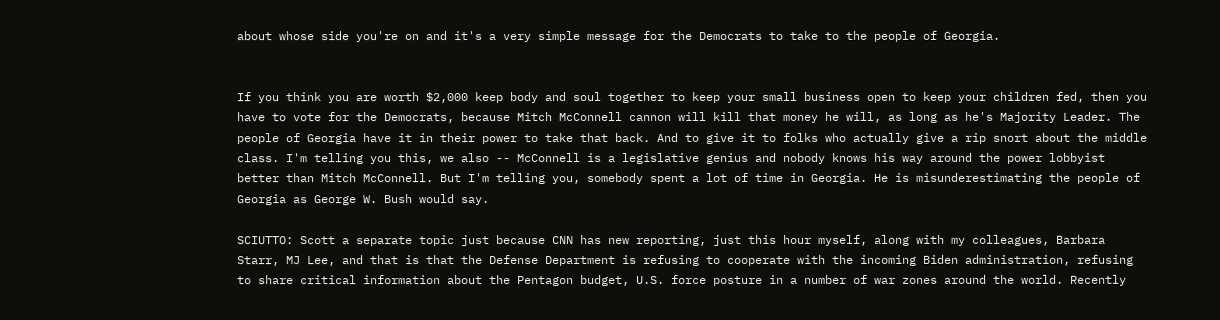about whose side you're on and it's a very simple message for the Democrats to take to the people of Georgia.


If you think you are worth $2,000 keep body and soul together to keep your small business open to keep your children fed, then you have to vote for the Democrats, because Mitch McConnell cannon will kill that money he will, as long as he's Majority Leader. The people of Georgia have it in their power to take that back. And to give it to folks who actually give a rip snort about the middle class. I'm telling you this, we also -- McConnell is a legislative genius and nobody knows his way around the power lobbyist better than Mitch McConnell. But I'm telling you, somebody spent a lot of time in Georgia. He is misunderestimating the people of Georgia as George W. Bush would say.

SCIUTTO: Scott a separate topic just because CNN has new reporting, just this hour myself, along with my colleagues, Barbara Starr, MJ Lee, and that is that the Defense Department is refusing to cooperate with the incoming Biden administration, refusing to share critical information about the Pentagon budget, U.S. force posture in a number of war zones around the world. Recently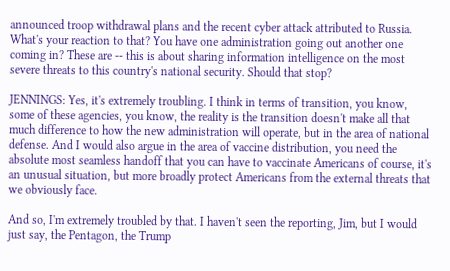announced troop withdrawal plans and the recent cyber attack attributed to Russia. What's your reaction to that? You have one administration going out another one coming in? These are -- this is about sharing information intelligence on the most severe threats to this country's national security. Should that stop?

JENNINGS: Yes, it's extremely troubling. I think in terms of transition, you know, some of these agencies, you know, the reality is the transition doesn't make all that much difference to how the new administration will operate, but in the area of national defense. And I would also argue in the area of vaccine distribution, you need the absolute most seamless handoff that you can have to vaccinate Americans of course, it's an unusual situation, but more broadly protect Americans from the external threats that we obviously face.

And so, I'm extremely troubled by that. I haven't seen the reporting, Jim, but I would just say, the Pentagon, the Trump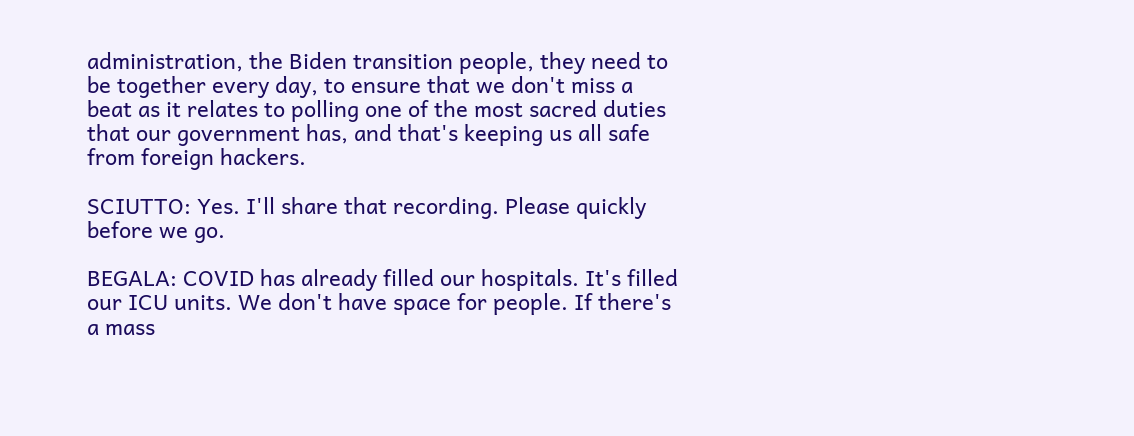administration, the Biden transition people, they need to be together every day, to ensure that we don't miss a beat as it relates to polling one of the most sacred duties that our government has, and that's keeping us all safe from foreign hackers.

SCIUTTO: Yes. I'll share that recording. Please quickly before we go.

BEGALA: COVID has already filled our hospitals. It's filled our ICU units. We don't have space for people. If there's a mass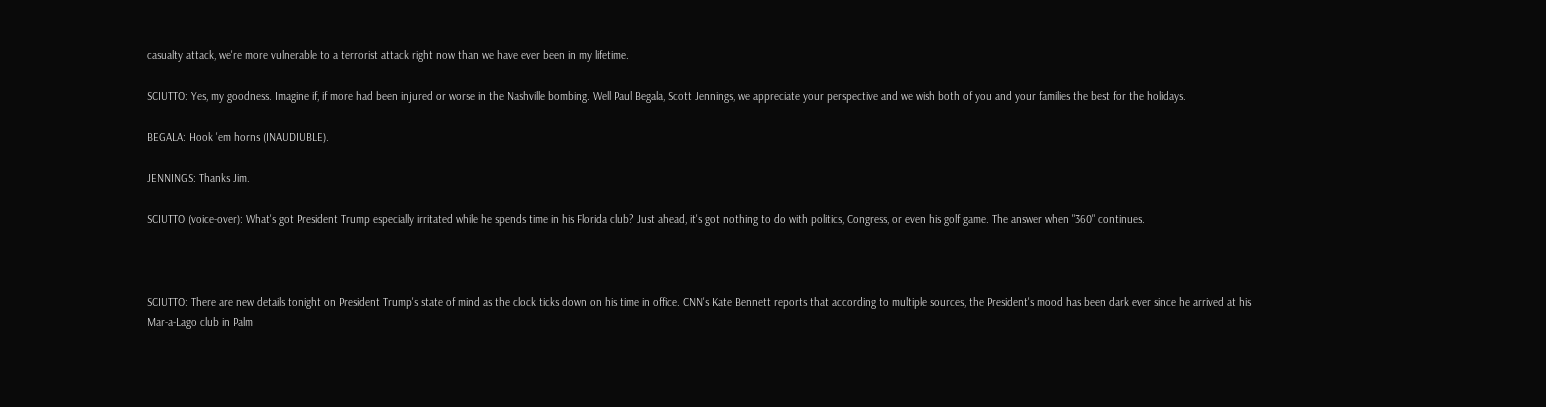casualty attack, we're more vulnerable to a terrorist attack right now than we have ever been in my lifetime.

SCIUTTO: Yes, my goodness. Imagine if, if more had been injured or worse in the Nashville bombing. Well Paul Begala, Scott Jennings, we appreciate your perspective and we wish both of you and your families the best for the holidays.

BEGALA: Hook 'em horns (INAUDIUBLE).

JENNINGS: Thanks Jim.

SCIUTTO (voice-over): What's got President Trump especially irritated while he spends time in his Florida club? Just ahead, it's got nothing to do with politics, Congress, or even his golf game. The answer when "360" continues.



SCIUTTO: There are new details tonight on President Trump's state of mind as the clock ticks down on his time in office. CNN's Kate Bennett reports that according to multiple sources, the President's mood has been dark ever since he arrived at his Mar-a-Lago club in Palm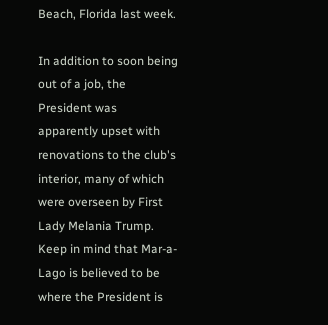Beach, Florida last week.

In addition to soon being out of a job, the President was apparently upset with renovations to the club's interior, many of which were overseen by First Lady Melania Trump. Keep in mind that Mar-a-Lago is believed to be where the President is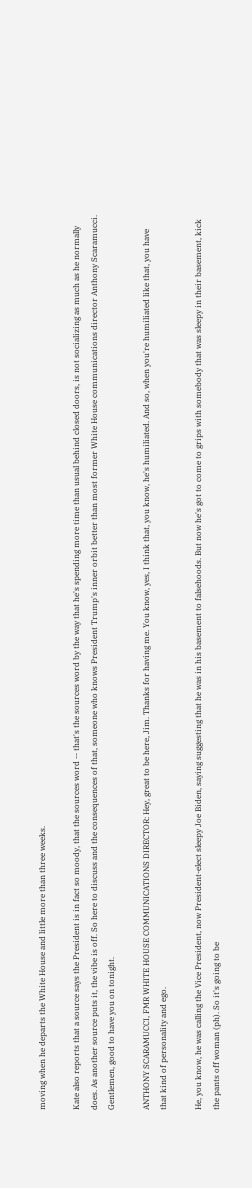moving when he departs the White House and little more than three weeks.

Kate also reports that a source says the President is in fact so moody, that the sources word -- that's the sources word by the way that he's spending more time than usual behind closed doors, is not socializing as much as he normally does. As another source puts it, the vibe is off. So here to discuss and the consequences of that, someone who knows President Trump's inner orbit better than most former White House communications director Anthony Scaramucci. Gentlemen, good to have you on tonight.

ANTHONY SCARAMUCCI, FMR WHITE HOUSE COMMUNICATIONS DIRECTOR: Hey, great to be here, Jim. Thanks for having me. You know, yes, I think that, you know, he's humiliated. And so, when you're humiliated like that, you have that kind of personality and ego.

He, you know, he was calling the Vice President, now President-elect sleepy Joe Biden, saying suggesting that he was in his basement to falsehoods. But now he's got to come to grips with somebody that was sleepy in their basement, kick the pants off woman (ph). So it's going to be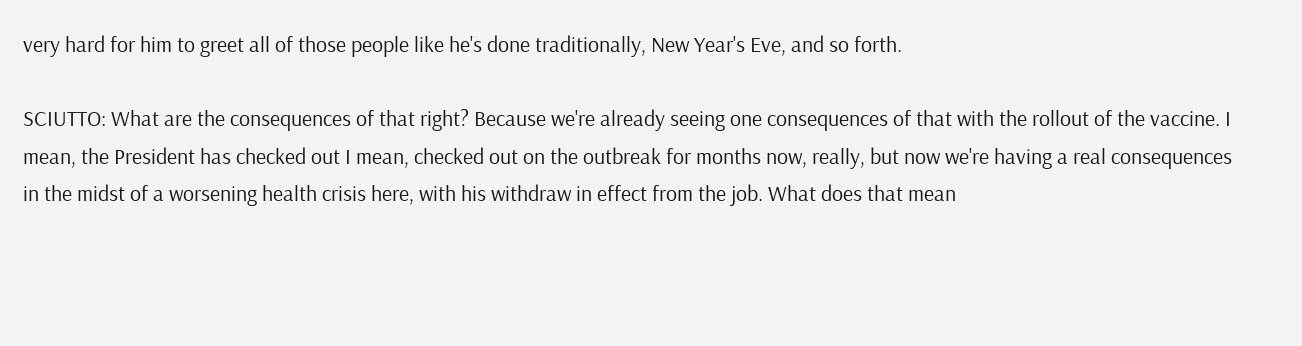very hard for him to greet all of those people like he's done traditionally, New Year's Eve, and so forth.

SCIUTTO: What are the consequences of that right? Because we're already seeing one consequences of that with the rollout of the vaccine. I mean, the President has checked out I mean, checked out on the outbreak for months now, really, but now we're having a real consequences in the midst of a worsening health crisis here, with his withdraw in effect from the job. What does that mean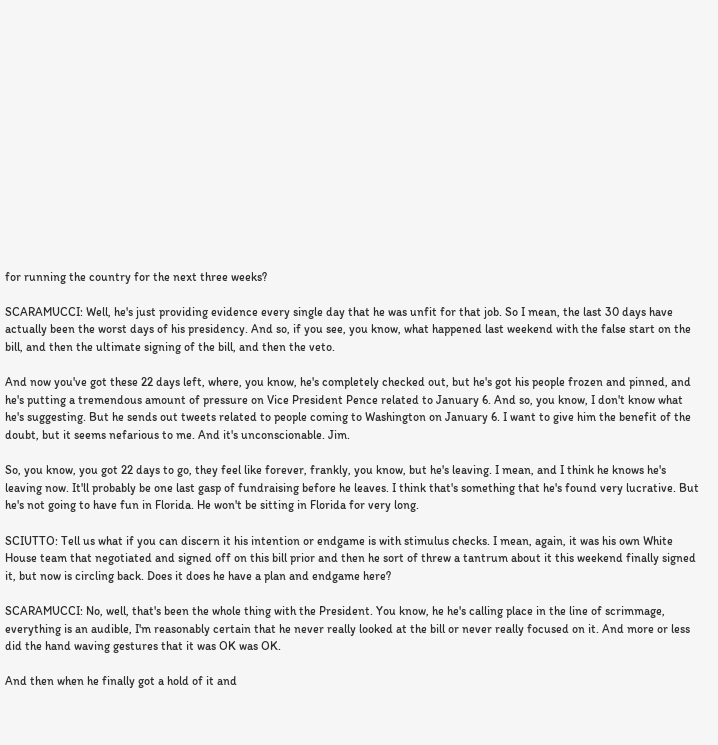for running the country for the next three weeks?

SCARAMUCCI: Well, he's just providing evidence every single day that he was unfit for that job. So I mean, the last 30 days have actually been the worst days of his presidency. And so, if you see, you know, what happened last weekend with the false start on the bill, and then the ultimate signing of the bill, and then the veto.

And now you've got these 22 days left, where, you know, he's completely checked out, but he's got his people frozen and pinned, and he's putting a tremendous amount of pressure on Vice President Pence related to January 6. And so, you know, I don't know what he's suggesting. But he sends out tweets related to people coming to Washington on January 6. I want to give him the benefit of the doubt, but it seems nefarious to me. And it's unconscionable. Jim.

So, you know, you got 22 days to go, they feel like forever, frankly, you know, but he's leaving. I mean, and I think he knows he's leaving now. It'll probably be one last gasp of fundraising before he leaves. I think that's something that he's found very lucrative. But he's not going to have fun in Florida. He won't be sitting in Florida for very long.

SCIUTTO: Tell us what if you can discern it his intention or endgame is with stimulus checks. I mean, again, it was his own White House team that negotiated and signed off on this bill prior and then he sort of threw a tantrum about it this weekend finally signed it, but now is circling back. Does it does he have a plan and endgame here?

SCARAMUCCI: No, well, that's been the whole thing with the President. You know, he he's calling place in the line of scrimmage, everything is an audible, I'm reasonably certain that he never really looked at the bill or never really focused on it. And more or less did the hand waving gestures that it was OK was OK.

And then when he finally got a hold of it and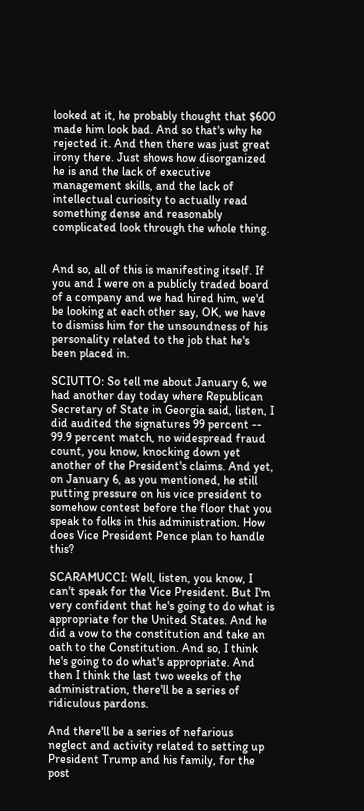looked at it, he probably thought that $600 made him look bad. And so that's why he rejected it. And then there was just great irony there. Just shows how disorganized he is and the lack of executive management skills, and the lack of intellectual curiosity to actually read something dense and reasonably complicated look through the whole thing.


And so, all of this is manifesting itself. If you and I were on a publicly traded board of a company and we had hired him, we'd be looking at each other say, OK, we have to dismiss him for the unsoundness of his personality related to the job that he's been placed in.

SCIUTTO: So tell me about January 6, we had another day today where Republican Secretary of State in Georgia said, listen, I did audited the signatures 99 percent -- 99.9 percent match, no widespread fraud count, you know, knocking down yet another of the President's claims. And yet, on January 6, as you mentioned, he still putting pressure on his vice president to somehow contest before the floor that you speak to folks in this administration. How does Vice President Pence plan to handle this?

SCARAMUCCI: Well, listen, you know, I can't speak for the Vice President. But I'm very confident that he's going to do what is appropriate for the United States. And he did a vow to the constitution and take an oath to the Constitution. And so, I think he's going to do what's appropriate. And then I think the last two weeks of the administration, there'll be a series of ridiculous pardons.

And there'll be a series of nefarious neglect and activity related to setting up President Trump and his family, for the post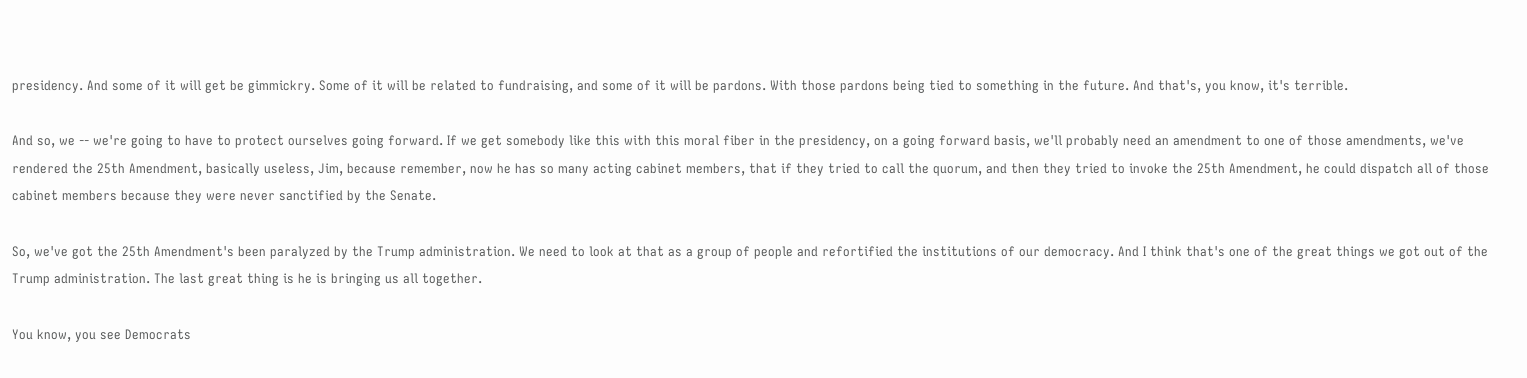presidency. And some of it will get be gimmickry. Some of it will be related to fundraising, and some of it will be pardons. With those pardons being tied to something in the future. And that's, you know, it's terrible.

And so, we -- we're going to have to protect ourselves going forward. If we get somebody like this with this moral fiber in the presidency, on a going forward basis, we'll probably need an amendment to one of those amendments, we've rendered the 25th Amendment, basically useless, Jim, because remember, now he has so many acting cabinet members, that if they tried to call the quorum, and then they tried to invoke the 25th Amendment, he could dispatch all of those cabinet members because they were never sanctified by the Senate.

So, we've got the 25th Amendment's been paralyzed by the Trump administration. We need to look at that as a group of people and refortified the institutions of our democracy. And I think that's one of the great things we got out of the Trump administration. The last great thing is he is bringing us all together.

You know, you see Democrats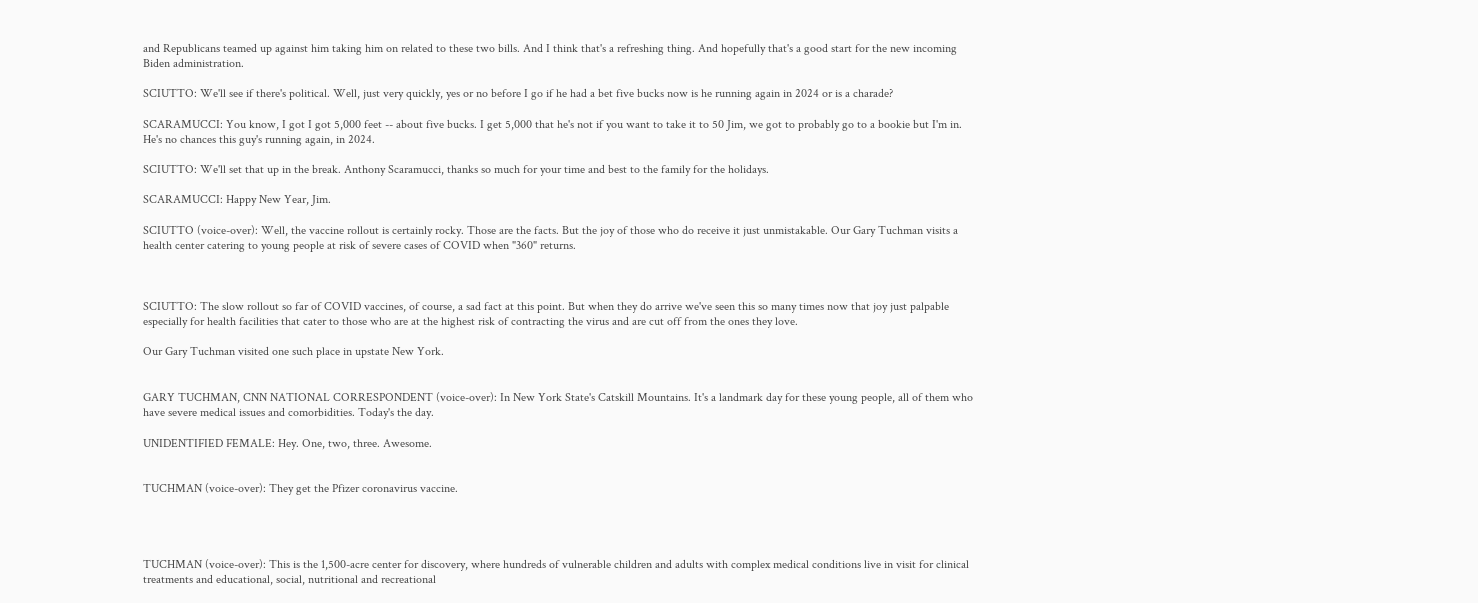and Republicans teamed up against him taking him on related to these two bills. And I think that's a refreshing thing. And hopefully that's a good start for the new incoming Biden administration.

SCIUTTO: We'll see if there's political. Well, just very quickly, yes or no before I go if he had a bet five bucks now is he running again in 2024 or is a charade?

SCARAMUCCI: You know, I got I got 5,000 feet -- about five bucks. I get 5,000 that he's not if you want to take it to 50 Jim, we got to probably go to a bookie but I'm in. He's no chances this guy's running again, in 2024.

SCIUTTO: We'll set that up in the break. Anthony Scaramucci, thanks so much for your time and best to the family for the holidays.

SCARAMUCCI: Happy New Year, Jim.

SCIUTTO (voice-over): Well, the vaccine rollout is certainly rocky. Those are the facts. But the joy of those who do receive it just unmistakable. Our Gary Tuchman visits a health center catering to young people at risk of severe cases of COVID when "360" returns.



SCIUTTO: The slow rollout so far of COVID vaccines, of course, a sad fact at this point. But when they do arrive we've seen this so many times now that joy just palpable especially for health facilities that cater to those who are at the highest risk of contracting the virus and are cut off from the ones they love.

Our Gary Tuchman visited one such place in upstate New York.


GARY TUCHMAN, CNN NATIONAL CORRESPONDENT (voice-over): In New York State's Catskill Mountains. It's a landmark day for these young people, all of them who have severe medical issues and comorbidities. Today's the day.

UNIDENTIFIED FEMALE: Hey. One, two, three. Awesome.


TUCHMAN (voice-over): They get the Pfizer coronavirus vaccine.




TUCHMAN (voice-over): This is the 1,500-acre center for discovery, where hundreds of vulnerable children and adults with complex medical conditions live in visit for clinical treatments and educational, social, nutritional and recreational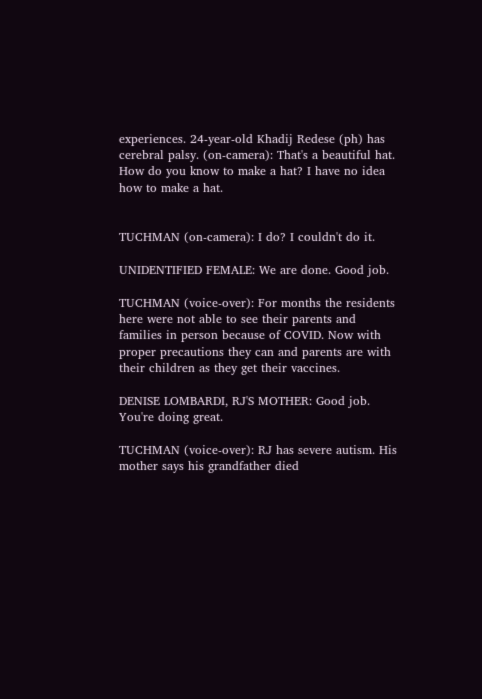experiences. 24-year-old Khadij Redese (ph) has cerebral palsy. (on-camera): That's a beautiful hat. How do you know to make a hat? I have no idea how to make a hat.


TUCHMAN (on-camera): I do? I couldn't do it.

UNIDENTIFIED FEMALE: We are done. Good job.

TUCHMAN (voice-over): For months the residents here were not able to see their parents and families in person because of COVID. Now with proper precautions they can and parents are with their children as they get their vaccines.

DENISE LOMBARDI, RJ'S MOTHER: Good job. You're doing great.

TUCHMAN (voice-over): RJ has severe autism. His mother says his grandfather died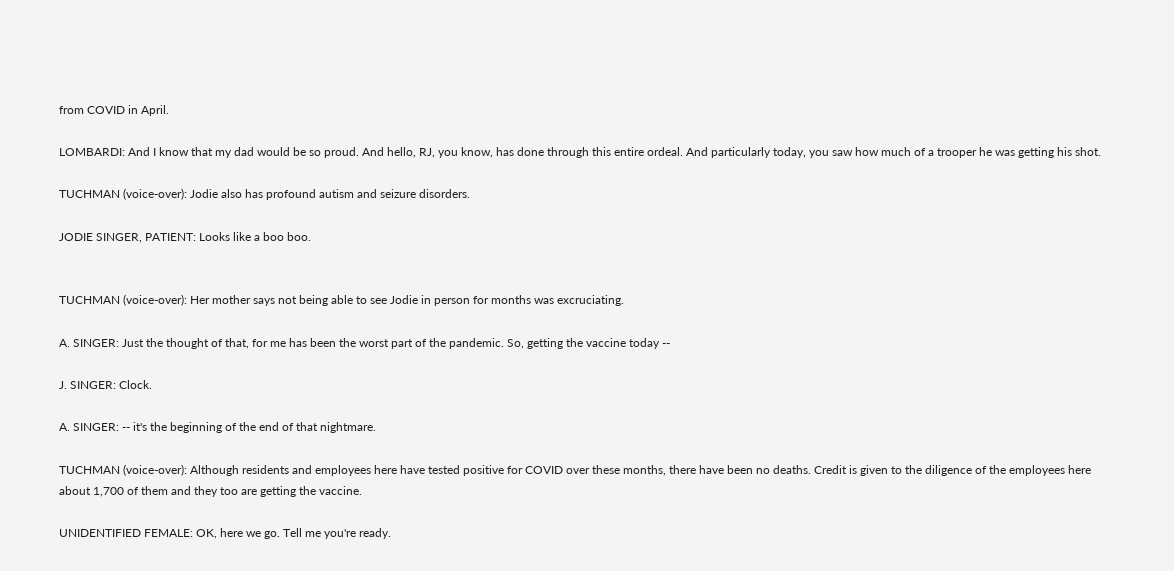from COVID in April.

LOMBARDI: And I know that my dad would be so proud. And hello, RJ, you know, has done through this entire ordeal. And particularly today, you saw how much of a trooper he was getting his shot.

TUCHMAN (voice-over): Jodie also has profound autism and seizure disorders.

JODIE SINGER, PATIENT: Looks like a boo boo.


TUCHMAN (voice-over): Her mother says not being able to see Jodie in person for months was excruciating.

A. SINGER: Just the thought of that, for me has been the worst part of the pandemic. So, getting the vaccine today --

J. SINGER: Clock.

A. SINGER: -- it's the beginning of the end of that nightmare.

TUCHMAN (voice-over): Although residents and employees here have tested positive for COVID over these months, there have been no deaths. Credit is given to the diligence of the employees here about 1,700 of them and they too are getting the vaccine.

UNIDENTIFIED FEMALE: OK, here we go. Tell me you're ready.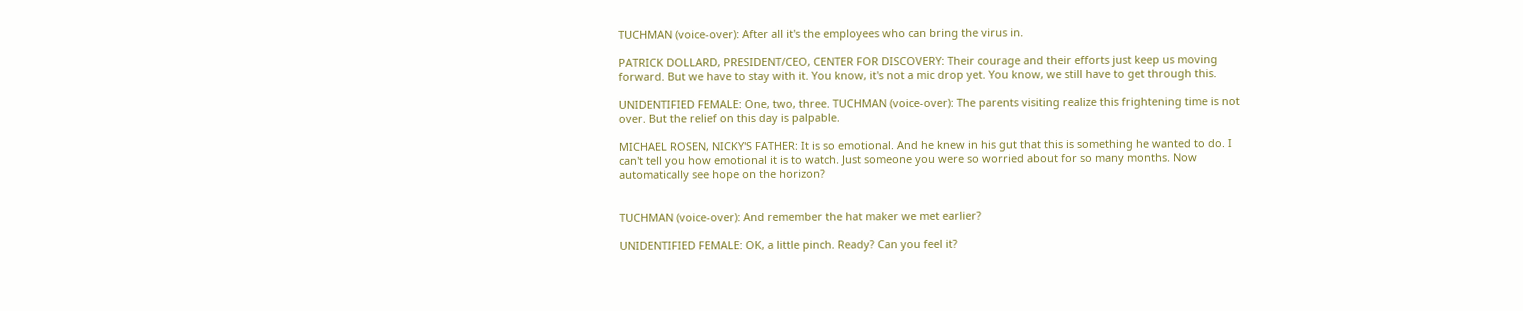TUCHMAN (voice-over): After all it's the employees who can bring the virus in.

PATRICK DOLLARD, PRESIDENT/CEO, CENTER FOR DISCOVERY: Their courage and their efforts just keep us moving forward. But we have to stay with it. You know, it's not a mic drop yet. You know, we still have to get through this.

UNIDENTIFIED FEMALE: One, two, three. TUCHMAN (voice-over): The parents visiting realize this frightening time is not over. But the relief on this day is palpable.

MICHAEL ROSEN, NICKY'S FATHER: It is so emotional. And he knew in his gut that this is something he wanted to do. I can't tell you how emotional it is to watch. Just someone you were so worried about for so many months. Now automatically see hope on the horizon?


TUCHMAN (voice-over): And remember the hat maker we met earlier?

UNIDENTIFIED FEMALE: OK, a little pinch. Ready? Can you feel it?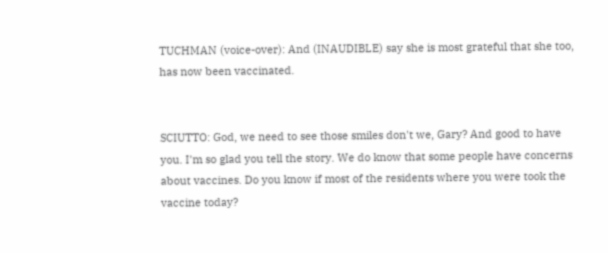TUCHMAN (voice-over): And (INAUDIBLE) say she is most grateful that she too, has now been vaccinated.


SCIUTTO: God, we need to see those smiles don't we, Gary? And good to have you. I'm so glad you tell the story. We do know that some people have concerns about vaccines. Do you know if most of the residents where you were took the vaccine today?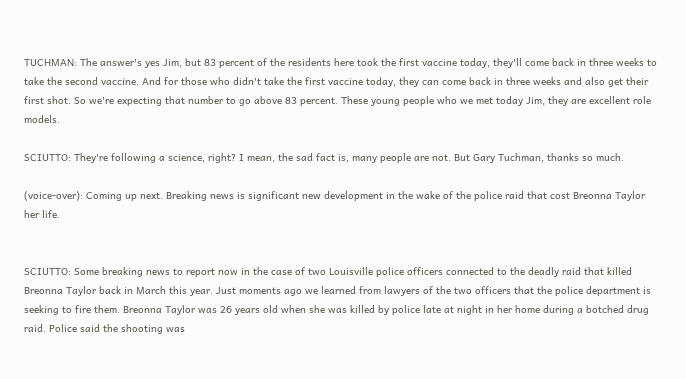TUCHMAN: The answer's yes Jim, but 83 percent of the residents here took the first vaccine today, they'll come back in three weeks to take the second vaccine. And for those who didn't take the first vaccine today, they can come back in three weeks and also get their first shot. So we're expecting that number to go above 83 percent. These young people who we met today Jim, they are excellent role models.

SCIUTTO: They're following a science, right? I mean, the sad fact is, many people are not. But Gary Tuchman, thanks so much.

(voice-over): Coming up next. Breaking news is significant new development in the wake of the police raid that cost Breonna Taylor her life.


SCIUTTO: Some breaking news to report now in the case of two Louisville police officers connected to the deadly raid that killed Breonna Taylor back in March this year. Just moments ago we learned from lawyers of the two officers that the police department is seeking to fire them. Breonna Taylor was 26 years old when she was killed by police late at night in her home during a botched drug raid. Police said the shooting was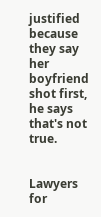justified because they say her boyfriend shot first, he says that's not true.


Lawyers for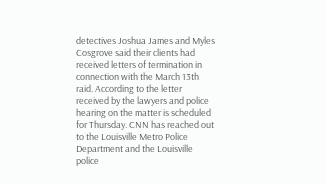detectives Joshua James and Myles Cosgrove said their clients had received letters of termination in connection with the March 13th raid. According to the letter received by the lawyers and police hearing on the matter is scheduled for Thursday. CNN has reached out to the Louisville Metro Police Department and the Louisville police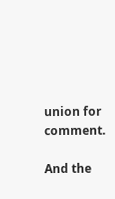union for comment.

And the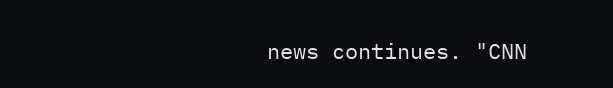news continues. "CNN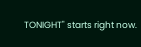TONIGHT" starts right now.